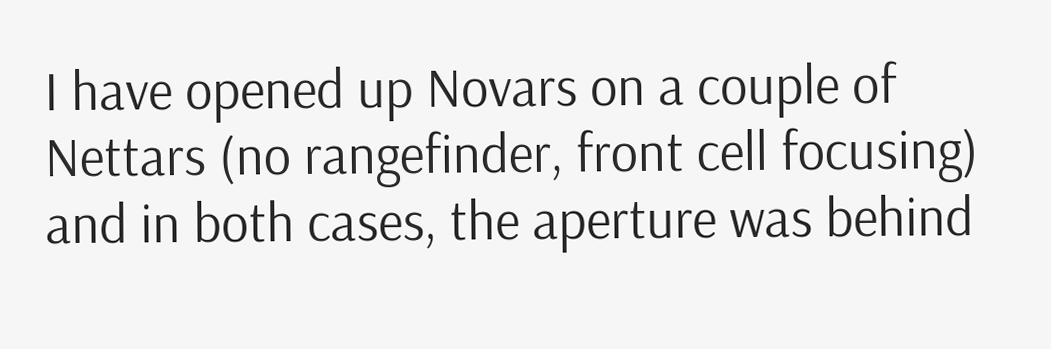I have opened up Novars on a couple of Nettars (no rangefinder, front cell focusing) and in both cases, the aperture was behind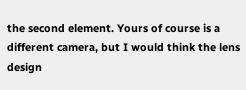the second element. Yours of course is a different camera, but I would think the lens design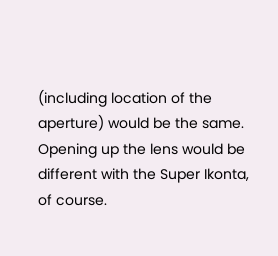(including location of the aperture) would be the same. Opening up the lens would be different with the Super Ikonta, of course.